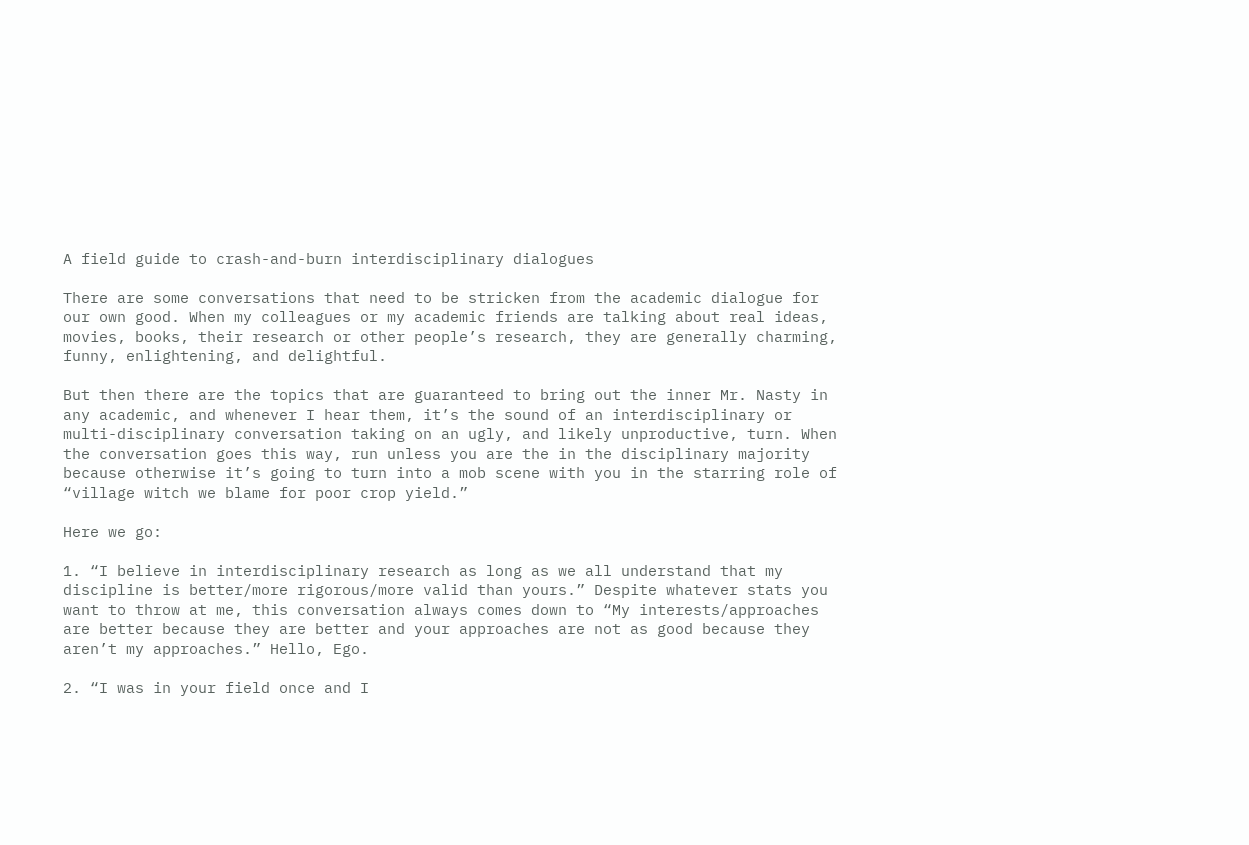A field guide to crash-and-burn interdisciplinary dialogues

There are some conversations that need to be stricken from the academic dialogue for our own good. When my colleagues or my academic friends are talking about real ideas, movies, books, their research or other people’s research, they are generally charming, funny, enlightening, and delightful.

But then there are the topics that are guaranteed to bring out the inner Mr. Nasty in any academic, and whenever I hear them, it’s the sound of an interdisciplinary or multi-disciplinary conversation taking on an ugly, and likely unproductive, turn. When the conversation goes this way, run unless you are the in the disciplinary majority because otherwise it’s going to turn into a mob scene with you in the starring role of “village witch we blame for poor crop yield.”

Here we go:

1. “I believe in interdisciplinary research as long as we all understand that my discipline is better/more rigorous/more valid than yours.” Despite whatever stats you want to throw at me, this conversation always comes down to “My interests/approaches are better because they are better and your approaches are not as good because they aren’t my approaches.” Hello, Ego.

2. “I was in your field once and I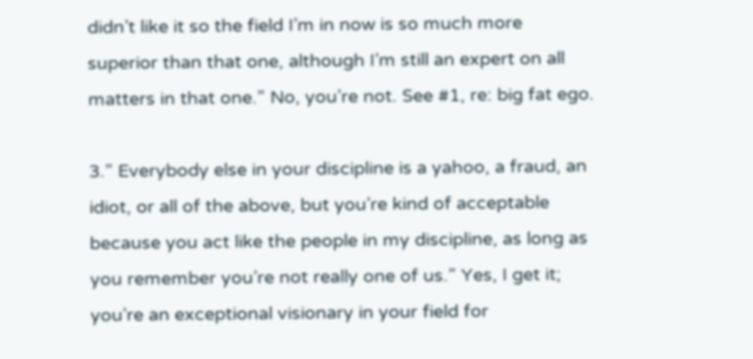didn’t like it so the field I’m in now is so much more superior than that one, although I’m still an expert on all matters in that one.” No, you’re not. See #1, re: big fat ego.

3.” Everybody else in your discipline is a yahoo, a fraud, an idiot, or all of the above, but you’re kind of acceptable because you act like the people in my discipline, as long as you remember you’re not really one of us.” Yes, I get it; you’re an exceptional visionary in your field for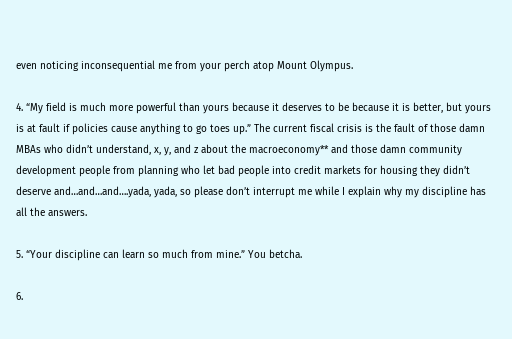even noticing inconsequential me from your perch atop Mount Olympus.

4. “My field is much more powerful than yours because it deserves to be because it is better, but yours is at fault if policies cause anything to go toes up.” The current fiscal crisis is the fault of those damn MBAs who didn’t understand, x, y, and z about the macroeconomy** and those damn community development people from planning who let bad people into credit markets for housing they didn’t deserve and…and…and….yada, yada, so please don’t interrupt me while I explain why my discipline has all the answers.

5. “Your discipline can learn so much from mine.” You betcha.

6.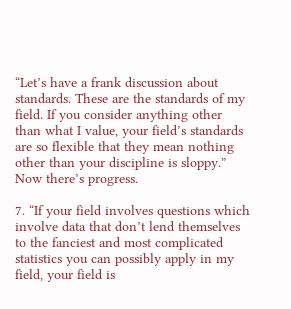“Let’s have a frank discussion about standards. These are the standards of my field. If you consider anything other than what I value, your field’s standards are so flexible that they mean nothing other than your discipline is sloppy.” Now there’s progress.

7. “If your field involves questions which involve data that don’t lend themselves to the fanciest and most complicated statistics you can possibly apply in my field, your field is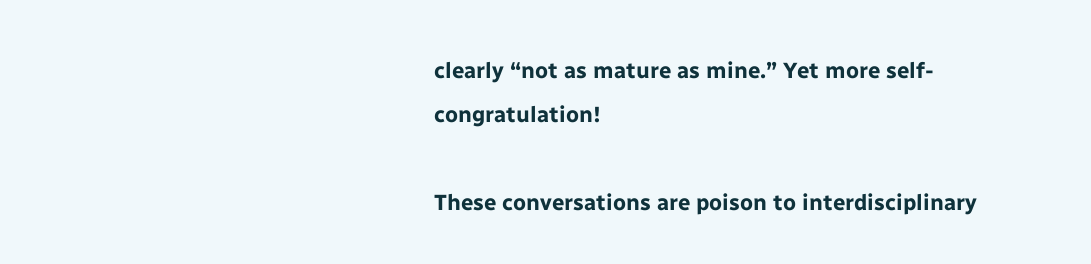clearly “not as mature as mine.” Yet more self-congratulation!

These conversations are poison to interdisciplinary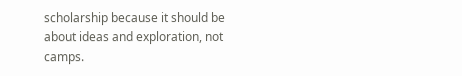scholarship because it should be about ideas and exploration, not camps.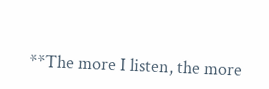**The more I listen, the more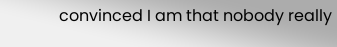convinced I am that nobody really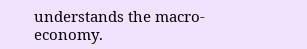understands the macro-economy.